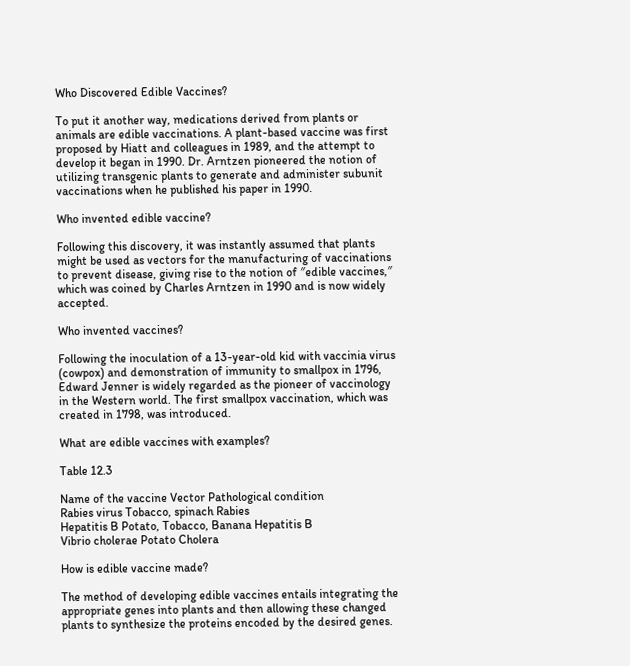Who Discovered Edible Vaccines?

To put it another way, medications derived from plants or animals are edible vaccinations. A plant-based vaccine was first proposed by Hiatt and colleagues in 1989, and the attempt to develop it began in 1990. Dr. Arntzen pioneered the notion of utilizing transgenic plants to generate and administer subunit vaccinations when he published his paper in 1990.

Who invented edible vaccine?

Following this discovery, it was instantly assumed that plants might be used as vectors for the manufacturing of vaccinations to prevent disease, giving rise to the notion of ″edible vaccines,″ which was coined by Charles Arntzen in 1990 and is now widely accepted.

Who invented vaccines?

Following the inoculation of a 13-year-old kid with vaccinia virus (cowpox) and demonstration of immunity to smallpox in 1796, Edward Jenner is widely regarded as the pioneer of vaccinology in the Western world. The first smallpox vaccination, which was created in 1798, was introduced.

What are edible vaccines with examples?

Table 12.3

Name of the vaccine Vector Pathological condition
Rabies virus Tobacco, spinach Rabies
Hepatitis B Potato, Tobacco, Banana Hepatitis B
Vibrio cholerae Potato Cholera

How is edible vaccine made?

The method of developing edible vaccines entails integrating the appropriate genes into plants and then allowing these changed plants to synthesize the proteins encoded by the desired genes.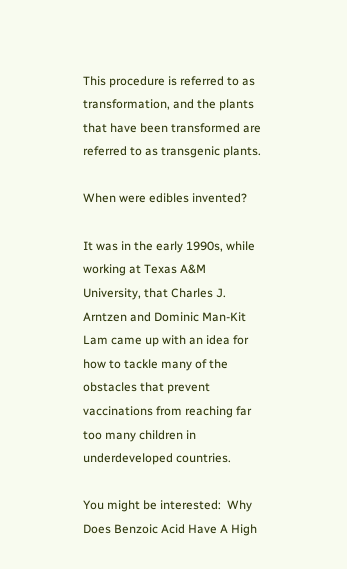This procedure is referred to as transformation, and the plants that have been transformed are referred to as transgenic plants.

When were edibles invented?

It was in the early 1990s, while working at Texas A&M University, that Charles J. Arntzen and Dominic Man-Kit Lam came up with an idea for how to tackle many of the obstacles that prevent vaccinations from reaching far too many children in underdeveloped countries.

You might be interested:  Why Does Benzoic Acid Have A High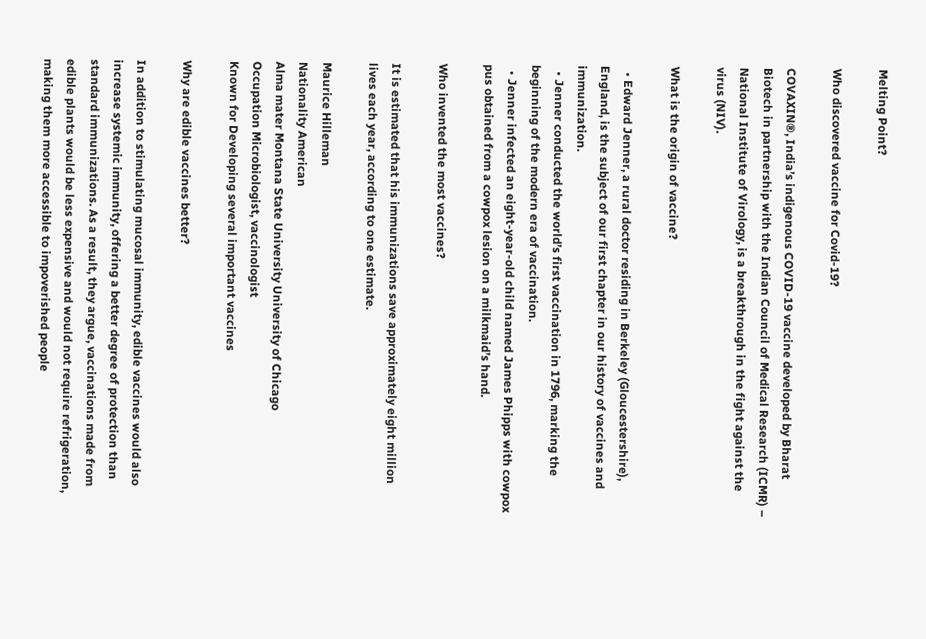Melting Point?

Who discovered vaccine for Covid-19?

COVAXIN®, India’s indigenous COVID-19 vaccine developed by Bharat Biotech in partnership with the Indian Council of Medical Research (ICMR) – National Institute of Virology, is a breakthrough in the fight against the virus (NIV).

What is the origin of vaccine?

  • Edward Jenner, a rural doctor residing in Berkeley (Gloucestershire), England, is the subject of our first chapter in our history of vaccines and immunization.
  • Jenner conducted the world’s first vaccination in 1796, marking the beginning of the modern era of vaccination.
  • Jenner infected an eight-year-old child named James Phipps with cowpox pus obtained from a cowpox lesion on a milkmaid’s hand.

Who invented the most vaccines?

It is estimated that his immunizations save approximately eight million lives each year, according to one estimate.

Maurice Hilleman
Nationality American
Alma mater Montana State University University of Chicago
Occupation Microbiologist, vaccinologist
Known for Developing several important vaccines

Why are edible vaccines better?

In addition to stimulating mucosal immunity, edible vaccines would also increase systemic immunity, offering a better degree of protection than standard immunizations. As a result, they argue, vaccinations made from edible plants would be less expensive and would not require refrigeration, making them more accessible to impoverished people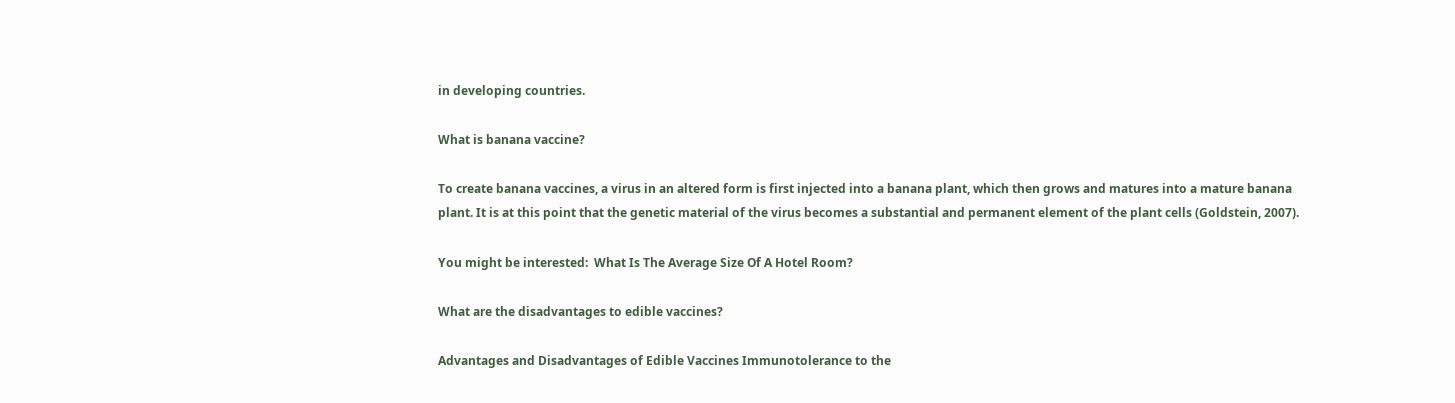in developing countries.

What is banana vaccine?

To create banana vaccines, a virus in an altered form is first injected into a banana plant, which then grows and matures into a mature banana plant. It is at this point that the genetic material of the virus becomes a substantial and permanent element of the plant cells (Goldstein, 2007).

You might be interested:  What Is The Average Size Of A Hotel Room?

What are the disadvantages to edible vaccines?

Advantages and Disadvantages of Edible Vaccines Immunotolerance to the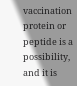vaccination protein or peptide is a possibility, and it is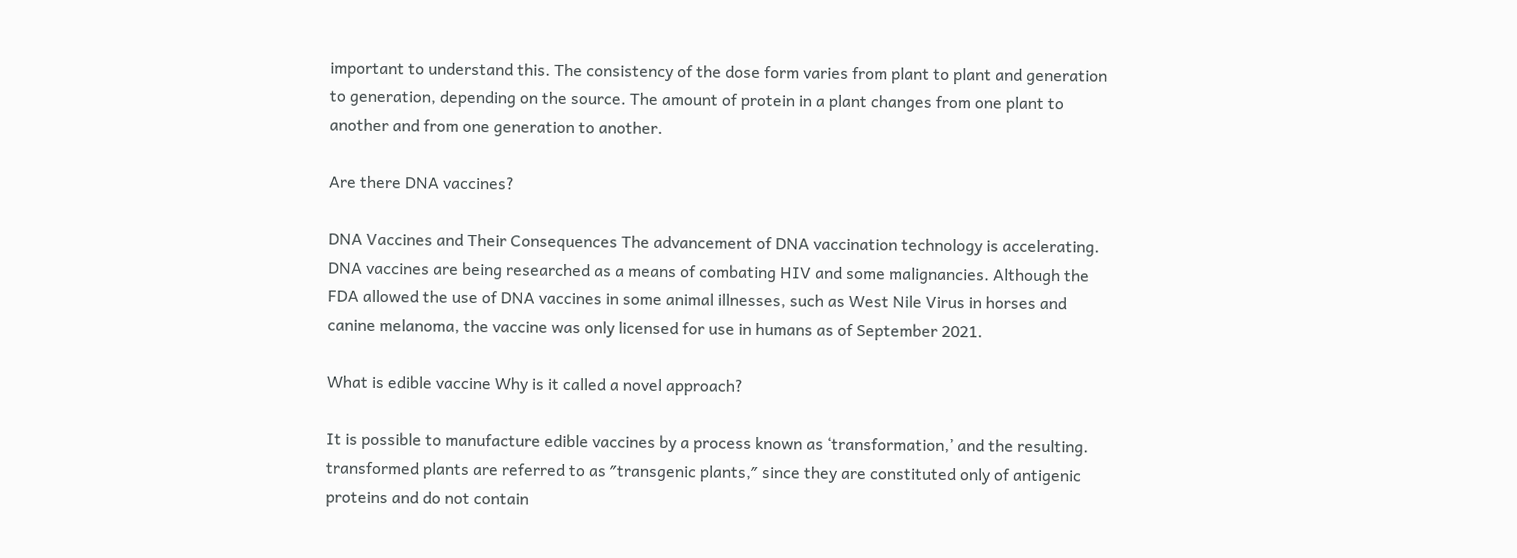important to understand this. The consistency of the dose form varies from plant to plant and generation to generation, depending on the source. The amount of protein in a plant changes from one plant to another and from one generation to another.

Are there DNA vaccines?

DNA Vaccines and Their Consequences The advancement of DNA vaccination technology is accelerating. DNA vaccines are being researched as a means of combating HIV and some malignancies. Although the FDA allowed the use of DNA vaccines in some animal illnesses, such as West Nile Virus in horses and canine melanoma, the vaccine was only licensed for use in humans as of September 2021.

What is edible vaccine Why is it called a novel approach?

It is possible to manufacture edible vaccines by a process known as ‘transformation,’ and the resulting. transformed plants are referred to as ″transgenic plants,″ since they are constituted only of antigenic proteins and do not contain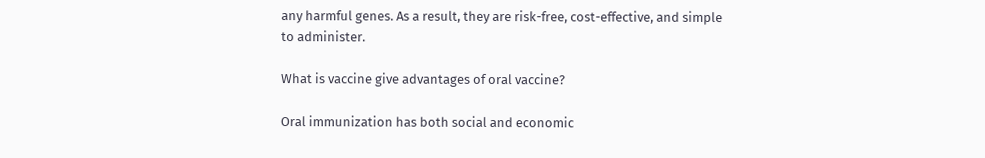any harmful genes. As a result, they are risk-free, cost-effective, and simple to administer.

What is vaccine give advantages of oral vaccine?

Oral immunization has both social and economic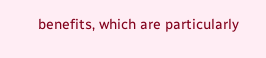benefits, which are particularly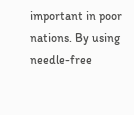important in poor nations. By using needle-free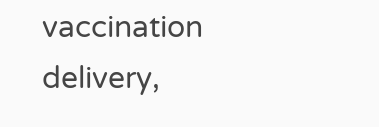vaccination delivery,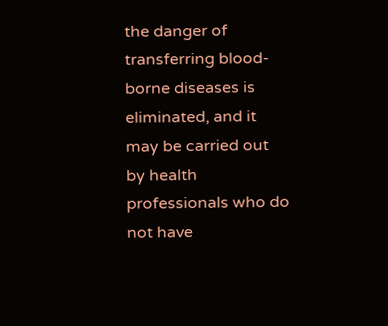the danger of transferring blood-borne diseases is eliminated, and it may be carried out by health professionals who do not have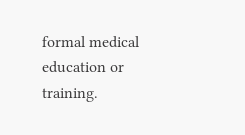formal medical education or training.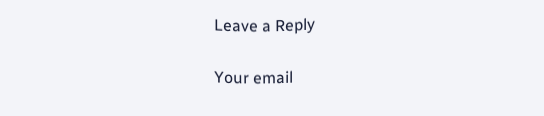Leave a Reply

Your email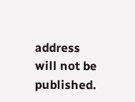address will not be published.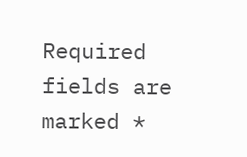Required fields are marked *